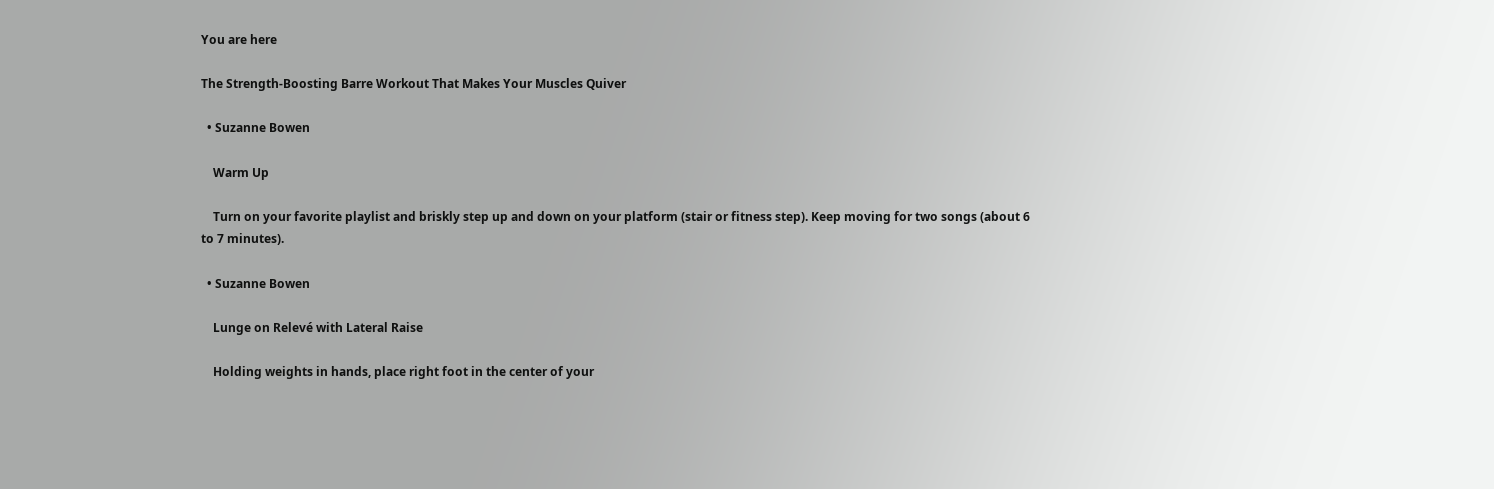You are here

The Strength-Boosting Barre Workout That Makes Your Muscles Quiver

  • Suzanne Bowen

    Warm Up

    Turn on your favorite playlist and briskly step up and down on your platform (stair or fitness step). Keep moving for two songs (about 6 to 7 minutes).

  • Suzanne Bowen

    Lunge on Relevé with Lateral Raise

    Holding weights in hands, place right foot in the center of your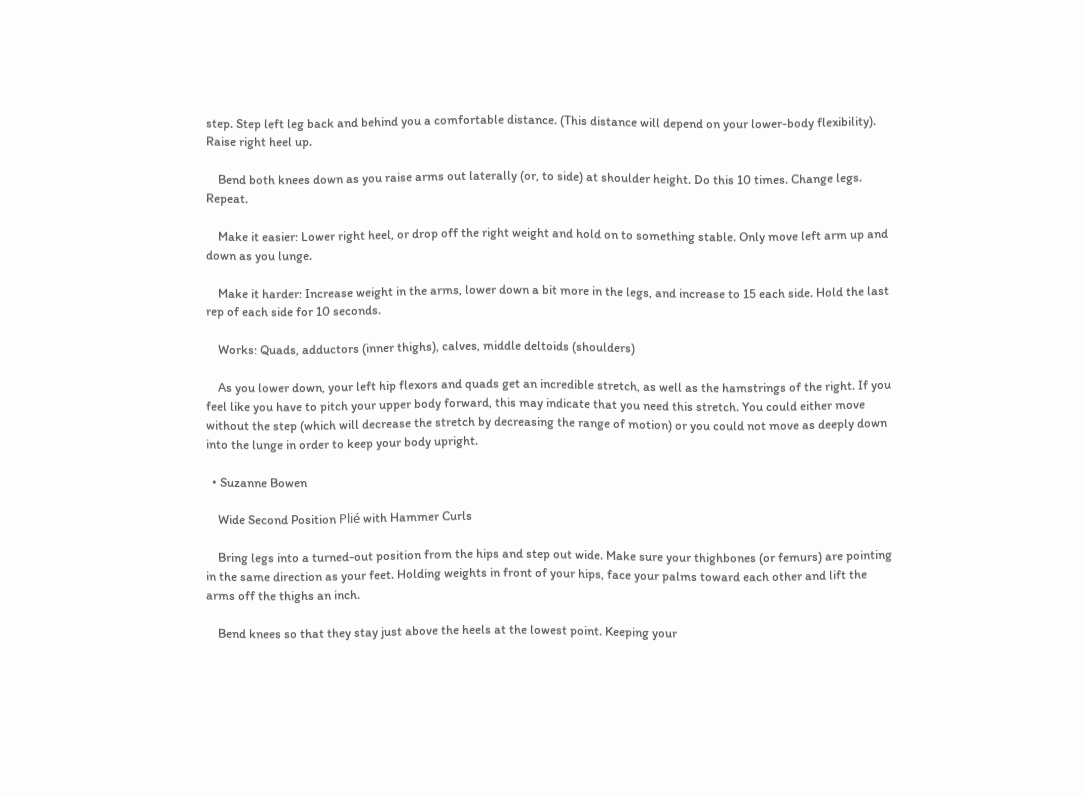step. Step left leg back and behind you a comfortable distance. (This distance will depend on your lower-body flexibility). Raise right heel up.

    Bend both knees down as you raise arms out laterally (or, to side) at shoulder height. Do this 10 times. Change legs. Repeat.

    Make it easier: Lower right heel, or drop off the right weight and hold on to something stable. Only move left arm up and down as you lunge.

    Make it harder: Increase weight in the arms, lower down a bit more in the legs, and increase to 15 each side. Hold the last rep of each side for 10 seconds.

    Works: Quads, adductors (inner thighs), calves, middle deltoids (shoulders)

    As you lower down, your left hip flexors and quads get an incredible stretch, as well as the hamstrings of the right. If you feel like you have to pitch your upper body forward, this may indicate that you need this stretch. You could either move without the step (which will decrease the stretch by decreasing the range of motion) or you could not move as deeply down into the lunge in order to keep your body upright.

  • Suzanne Bowen

    Wide Second Position Plié with Hammer Curls

    Bring legs into a turned-out position from the hips and step out wide. Make sure your thighbones (or femurs) are pointing in the same direction as your feet. Holding weights in front of your hips, face your palms toward each other and lift the arms off the thighs an inch.

    Bend knees so that they stay just above the heels at the lowest point. Keeping your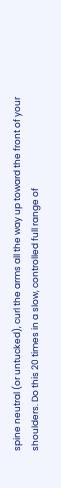spine neutral (or untucked), curl the arms all the way up toward the front of your shoulders. Do this 20 times in a slow, controlled full range of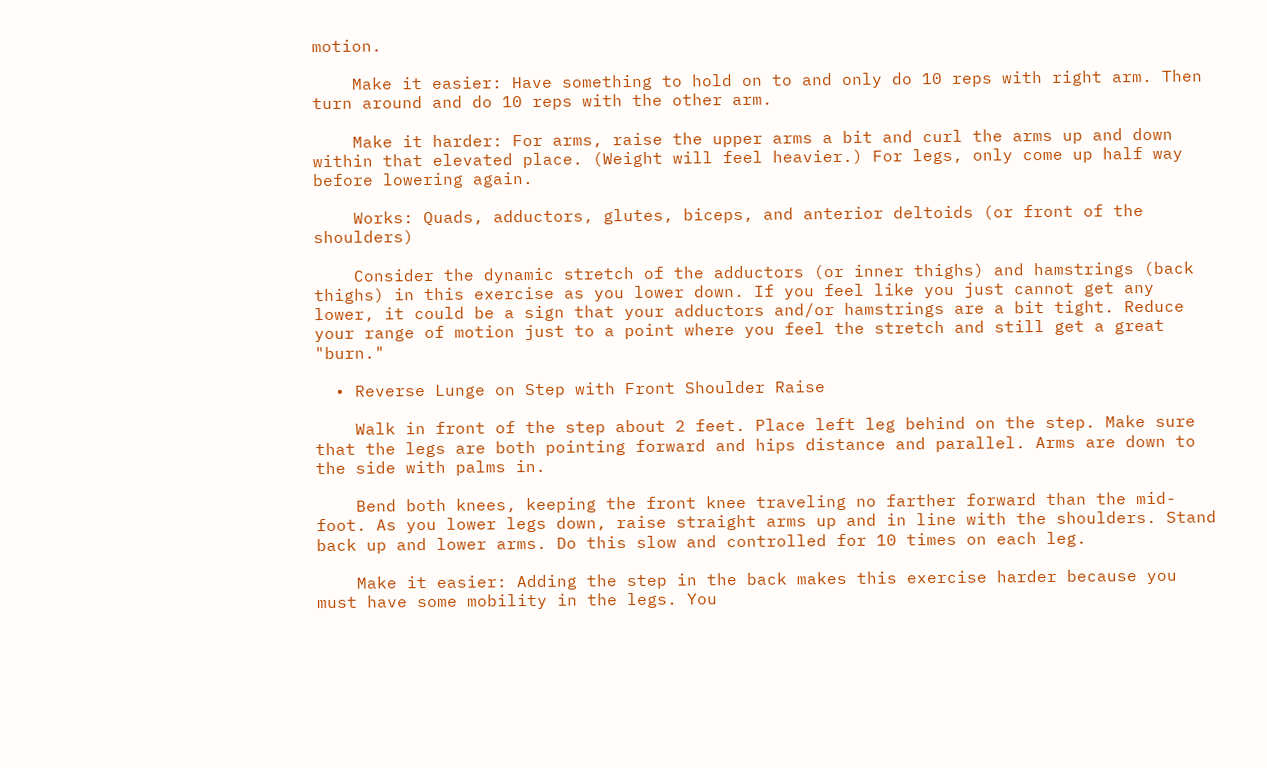motion.

    Make it easier: Have something to hold on to and only do 10 reps with right arm. Then turn around and do 10 reps with the other arm.

    Make it harder: For arms, raise the upper arms a bit and curl the arms up and down within that elevated place. (Weight will feel heavier.) For legs, only come up half way before lowering again.

    Works: Quads, adductors, glutes, biceps, and anterior deltoids (or front of the shoulders)

    Consider the dynamic stretch of the adductors (or inner thighs) and hamstrings (back thighs) in this exercise as you lower down. If you feel like you just cannot get any lower, it could be a sign that your adductors and/or hamstrings are a bit tight. Reduce your range of motion just to a point where you feel the stretch and still get a great "burn."

  • Reverse Lunge on Step with Front Shoulder Raise

    Walk in front of the step about 2 feet. Place left leg behind on the step. Make sure that the legs are both pointing forward and hips distance and parallel. Arms are down to the side with palms in.

    Bend both knees, keeping the front knee traveling no farther forward than the mid-foot. As you lower legs down, raise straight arms up and in line with the shoulders. Stand back up and lower arms. Do this slow and controlled for 10 times on each leg.

    Make it easier: Adding the step in the back makes this exercise harder because you must have some mobility in the legs. You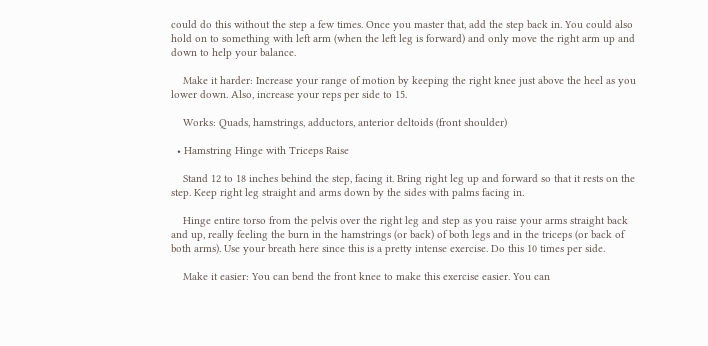could do this without the step a few times. Once you master that, add the step back in. You could also hold on to something with left arm (when the left leg is forward) and only move the right arm up and down to help your balance.

    Make it harder: Increase your range of motion by keeping the right knee just above the heel as you lower down. Also, increase your reps per side to 15.

    Works: Quads, hamstrings, adductors, anterior deltoids (front shoulder)

  • Hamstring Hinge with Triceps Raise

    Stand 12 to 18 inches behind the step, facing it. Bring right leg up and forward so that it rests on the step. Keep right leg straight and arms down by the sides with palms facing in.

    Hinge entire torso from the pelvis over the right leg and step as you raise your arms straight back and up, really feeling the burn in the hamstrings (or back) of both legs and in the triceps (or back of both arms). Use your breath here since this is a pretty intense exercise. Do this 10 times per side.

    Make it easier: You can bend the front knee to make this exercise easier. You can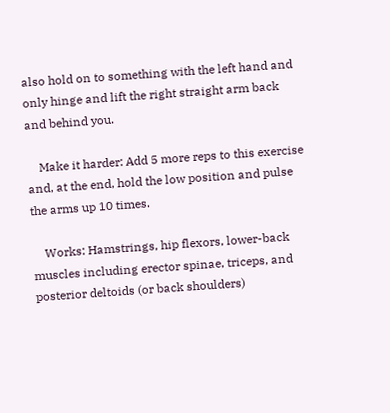also hold on to something with the left hand and only hinge and lift the right straight arm back and behind you.

    Make it harder: Add 5 more reps to this exercise and, at the end, hold the low position and pulse the arms up 10 times.

    Works: Hamstrings, hip flexors, lower-back muscles including erector spinae, triceps, and posterior deltoids (or back shoulders)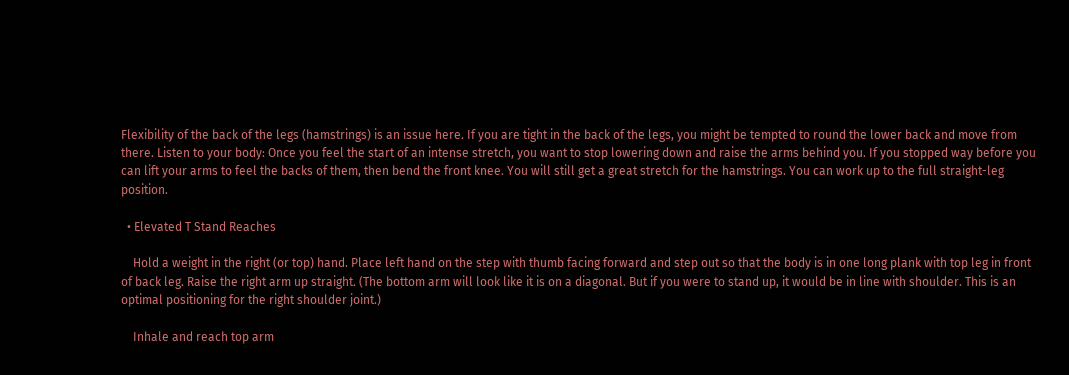Flexibility of the back of the legs (hamstrings) is an issue here. If you are tight in the back of the legs, you might be tempted to round the lower back and move from there. Listen to your body: Once you feel the start of an intense stretch, you want to stop lowering down and raise the arms behind you. If you stopped way before you can lift your arms to feel the backs of them, then bend the front knee. You will still get a great stretch for the hamstrings. You can work up to the full straight-leg position.

  • Elevated T Stand Reaches

    Hold a weight in the right (or top) hand. Place left hand on the step with thumb facing forward and step out so that the body is in one long plank with top leg in front of back leg. Raise the right arm up straight. (The bottom arm will look like it is on a diagonal. But if you were to stand up, it would be in line with shoulder. This is an optimal positioning for the right shoulder joint.)

    Inhale and reach top arm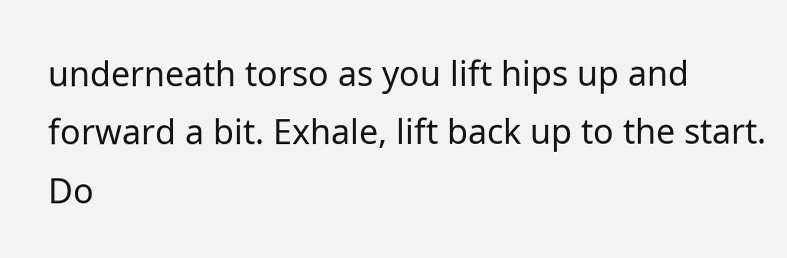underneath torso as you lift hips up and forward a bit. Exhale, lift back up to the start. Do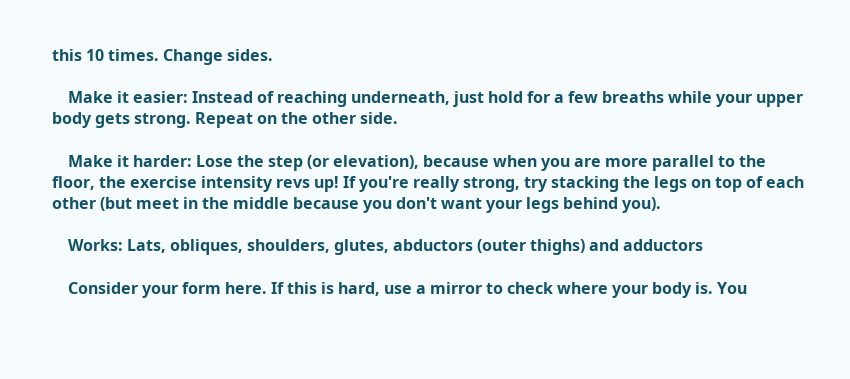this 10 times. Change sides.

    Make it easier: Instead of reaching underneath, just hold for a few breaths while your upper body gets strong. Repeat on the other side.

    Make it harder: Lose the step (or elevation), because when you are more parallel to the floor, the exercise intensity revs up! If you're really strong, try stacking the legs on top of each other (but meet in the middle because you don't want your legs behind you).

    Works: Lats, obliques, shoulders, glutes, abductors (outer thighs) and adductors

    Consider your form here. If this is hard, use a mirror to check where your body is. You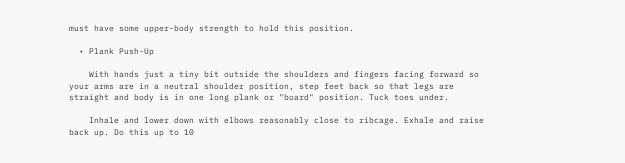must have some upper-body strength to hold this position.

  • Plank Push-Up

    With hands just a tiny bit outside the shoulders and fingers facing forward so your arms are in a neutral shoulder position, step feet back so that legs are straight and body is in one long plank or "board" position. Tuck toes under.

    Inhale and lower down with elbows reasonably close to ribcage. Exhale and raise back up. Do this up to 10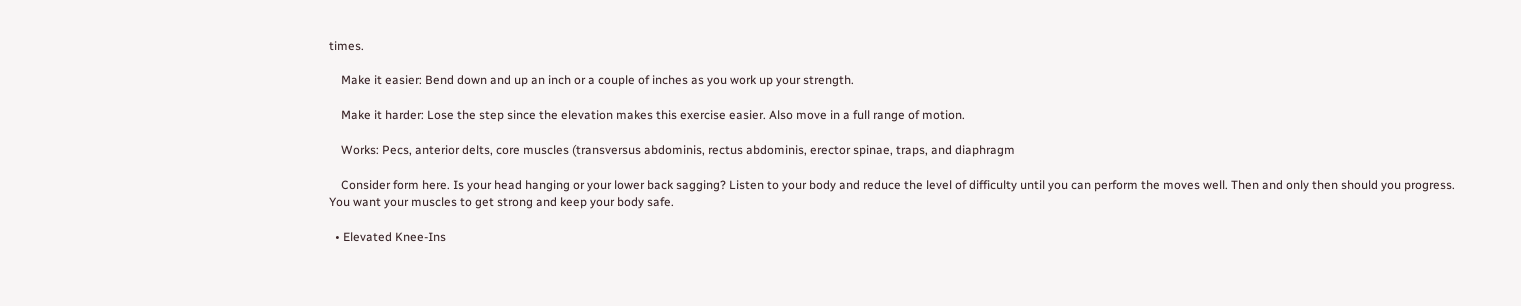times.

    Make it easier: Bend down and up an inch or a couple of inches as you work up your strength.

    Make it harder: Lose the step since the elevation makes this exercise easier. Also move in a full range of motion.

    Works: Pecs, anterior delts, core muscles (transversus abdominis, rectus abdominis, erector spinae, traps, and diaphragm

    Consider form here. Is your head hanging or your lower back sagging? Listen to your body and reduce the level of difficulty until you can perform the moves well. Then and only then should you progress. You want your muscles to get strong and keep your body safe.

  • Elevated Knee-Ins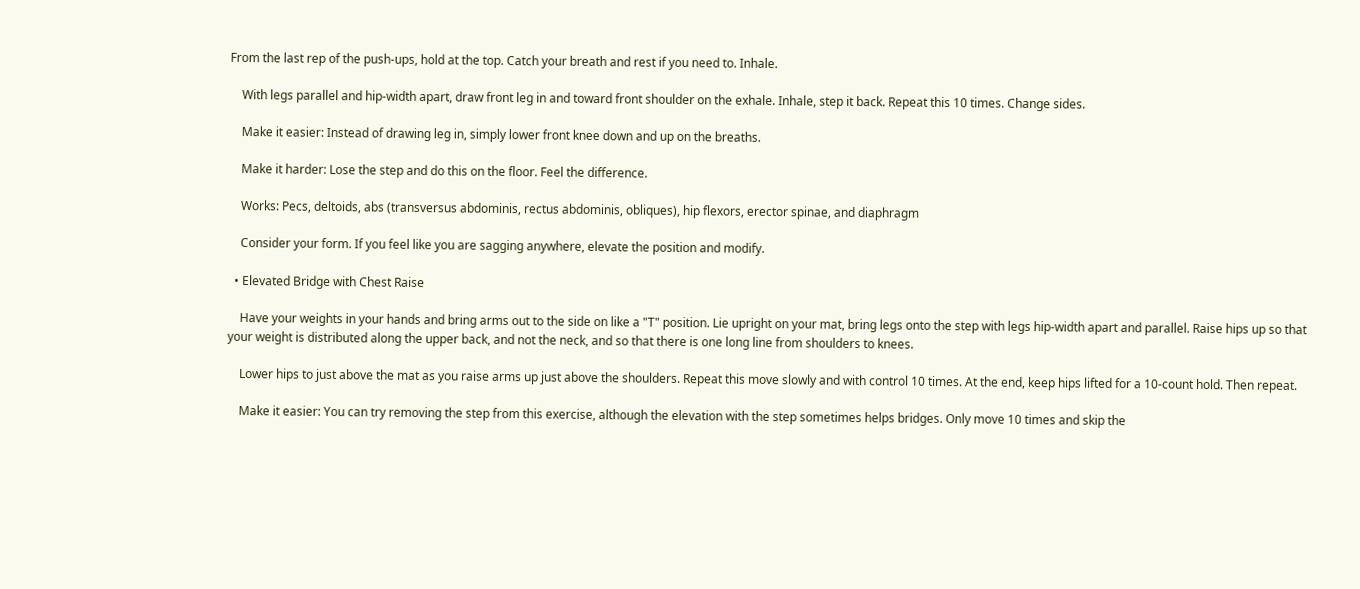From the last rep of the push-ups, hold at the top. Catch your breath and rest if you need to. Inhale.

    With legs parallel and hip-width apart, draw front leg in and toward front shoulder on the exhale. Inhale, step it back. Repeat this 10 times. Change sides.

    Make it easier: Instead of drawing leg in, simply lower front knee down and up on the breaths.

    Make it harder: Lose the step and do this on the floor. Feel the difference.

    Works: Pecs, deltoids, abs (transversus abdominis, rectus abdominis, obliques), hip flexors, erector spinae, and diaphragm

    Consider your form. If you feel like you are sagging anywhere, elevate the position and modify.

  • Elevated Bridge with Chest Raise

    Have your weights in your hands and bring arms out to the side on like a "T" position. Lie upright on your mat, bring legs onto the step with legs hip-width apart and parallel. Raise hips up so that your weight is distributed along the upper back, and not the neck, and so that there is one long line from shoulders to knees.

    Lower hips to just above the mat as you raise arms up just above the shoulders. Repeat this move slowly and with control 10 times. At the end, keep hips lifted for a 10-count hold. Then repeat.

    Make it easier: You can try removing the step from this exercise, although the elevation with the step sometimes helps bridges. Only move 10 times and skip the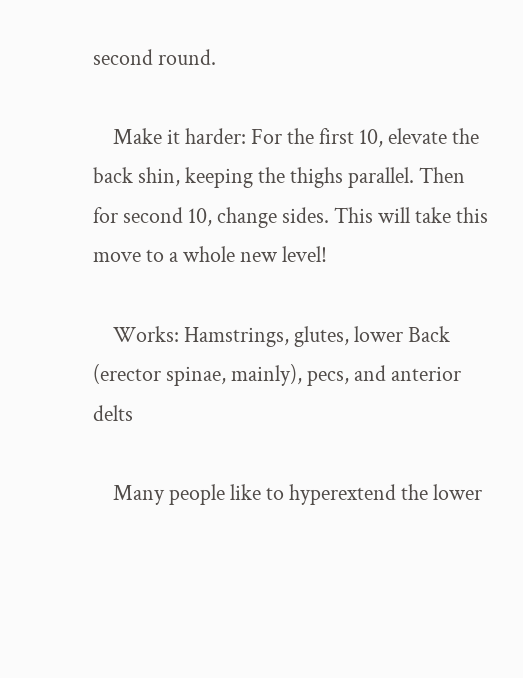second round.

    Make it harder: For the first 10, elevate the back shin, keeping the thighs parallel. Then for second 10, change sides. This will take this move to a whole new level!

    Works: Hamstrings, glutes, lower Back (erector spinae, mainly), pecs, and anterior delts

    Many people like to hyperextend the lower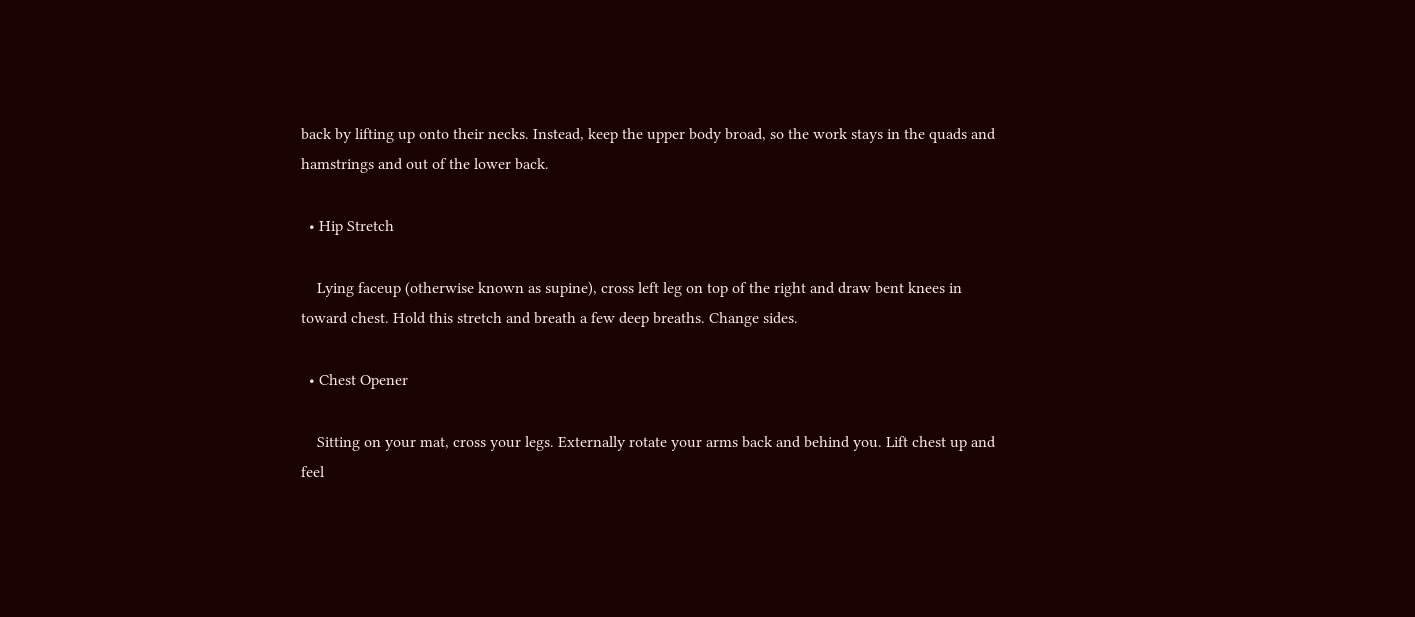back by lifting up onto their necks. Instead, keep the upper body broad, so the work stays in the quads and hamstrings and out of the lower back.

  • Hip Stretch

    Lying faceup (otherwise known as supine), cross left leg on top of the right and draw bent knees in toward chest. Hold this stretch and breath a few deep breaths. Change sides.

  • Chest Opener

    Sitting on your mat, cross your legs. Externally rotate your arms back and behind you. Lift chest up and feel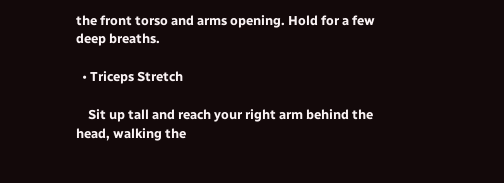the front torso and arms opening. Hold for a few deep breaths.

  • Triceps Stretch

    Sit up tall and reach your right arm behind the head, walking the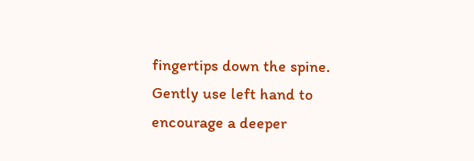fingertips down the spine. Gently use left hand to encourage a deeper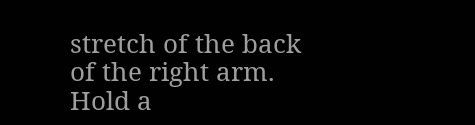stretch of the back of the right arm. Hold a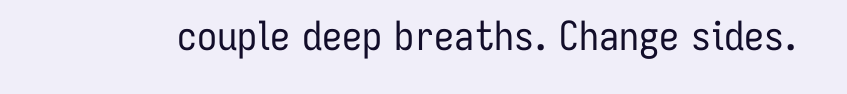couple deep breaths. Change sides.